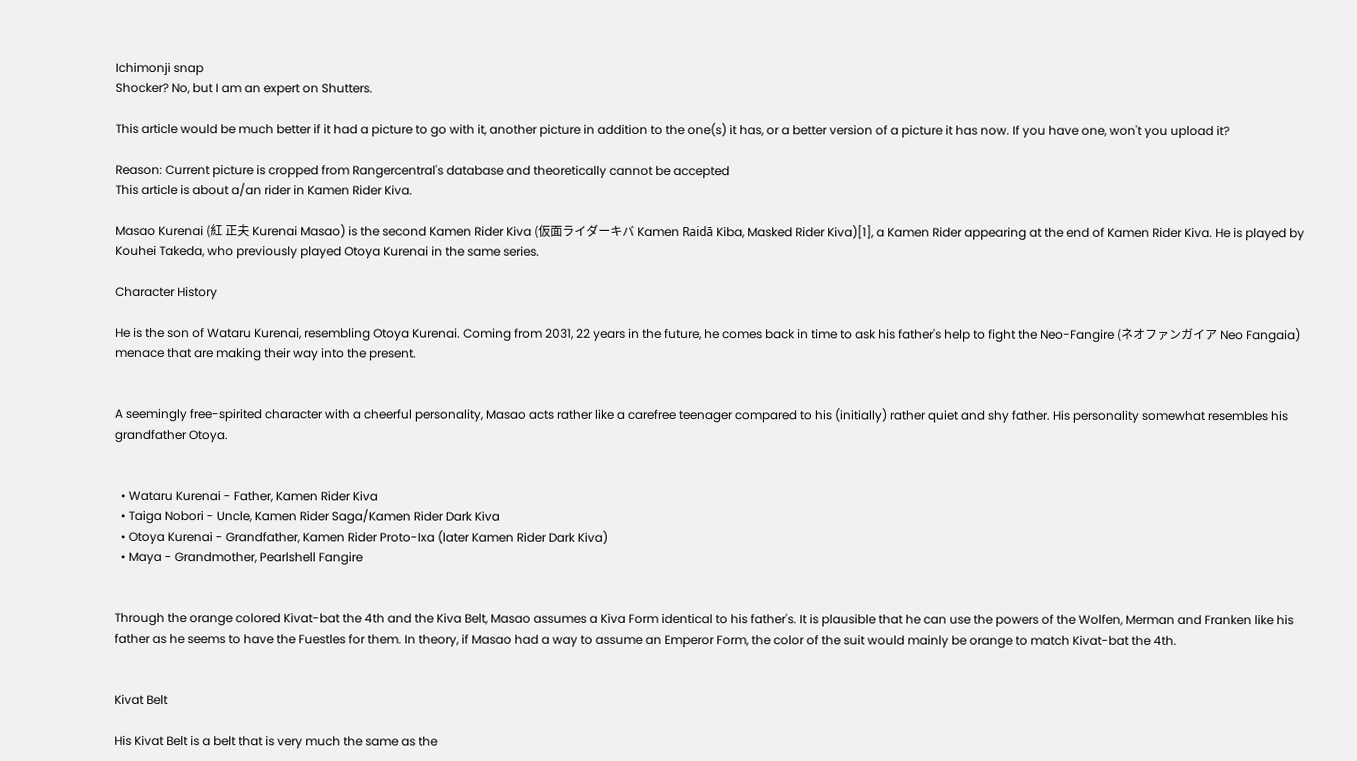Ichimonji snap
Shocker? No, but I am an expert on Shutters.

This article would be much better if it had a picture to go with it, another picture in addition to the one(s) it has, or a better version of a picture it has now. If you have one, won't you upload it?

Reason: Current picture is cropped from Rangercentral's database and theoretically cannot be accepted
This article is about a/an rider in Kamen Rider Kiva.

Masao Kurenai (紅 正夫 Kurenai Masao) is the second Kamen Rider Kiva (仮面ライダーキバ Kamen Raidā Kiba, Masked Rider Kiva)[1], a Kamen Rider appearing at the end of Kamen Rider Kiva. He is played by Kouhei Takeda, who previously played Otoya Kurenai in the same series.

Character History

He is the son of Wataru Kurenai, resembling Otoya Kurenai. Coming from 2031, 22 years in the future, he comes back in time to ask his father's help to fight the Neo-Fangire (ネオファンガイア Neo Fangaia) menace that are making their way into the present.


A seemingly free-spirited character with a cheerful personality, Masao acts rather like a carefree teenager compared to his (initially) rather quiet and shy father. His personality somewhat resembles his grandfather Otoya.


  • Wataru Kurenai - Father, Kamen Rider Kiva
  • Taiga Nobori - Uncle, Kamen Rider Saga/Kamen Rider Dark Kiva
  • Otoya Kurenai - Grandfather, Kamen Rider Proto-Ixa (later Kamen Rider Dark Kiva)
  • Maya - Grandmother, Pearlshell Fangire


Through the orange colored Kivat-bat the 4th and the Kiva Belt, Masao assumes a Kiva Form identical to his father's. It is plausible that he can use the powers of the Wolfen, Merman and Franken like his father as he seems to have the Fuestles for them. In theory, if Masao had a way to assume an Emperor Form, the color of the suit would mainly be orange to match Kivat-bat the 4th.


Kivat Belt

His Kivat Belt is a belt that is very much the same as the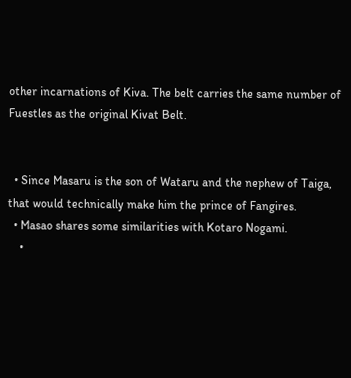other incarnations of Kiva. The belt carries the same number of Fuestles as the original Kivat Belt.


  • Since Masaru is the son of Wataru and the nephew of Taiga, that would technically make him the prince of Fangires.
  • Masao shares some similarities with Kotaro Nogami.
    •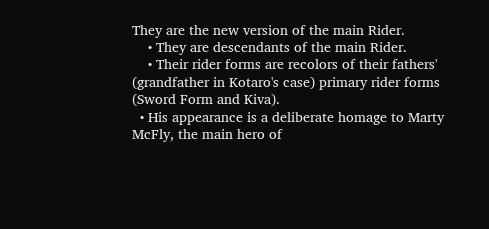They are the new version of the main Rider.
    • They are descendants of the main Rider.
    • Their rider forms are recolors of their fathers' (grandfather in Kotaro's case) primary rider forms (Sword Form and Kiva).
  • His appearance is a deliberate homage to Marty McFly, the main hero of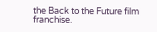the Back to the Future film franchise.